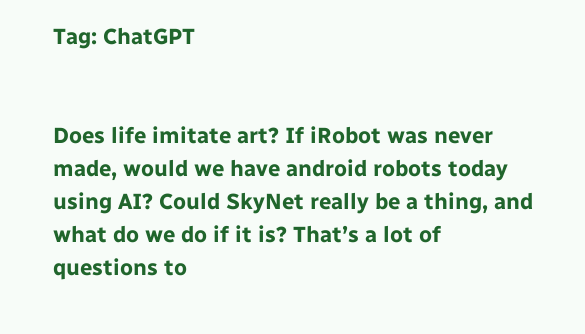Tag: ChatGPT


Does life imitate art? If iRobot was never made, would we have android robots today using AI? Could SkyNet really be a thing, and what do we do if it is? That’s a lot of questions to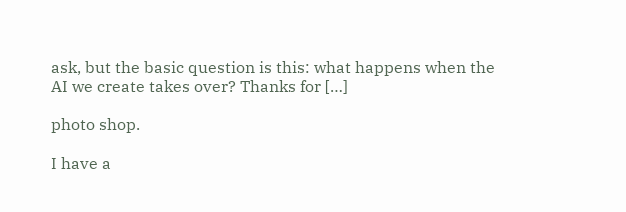ask, but the basic question is this: what happens when the AI we create takes over? Thanks for […]

photo shop.

I have a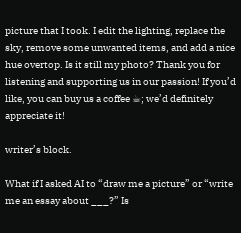picture that I took. I edit the lighting, replace the sky, remove some unwanted items, and add a nice hue overtop. Is it still my photo? Thank you for listening and supporting us in our passion! If you’d like, you can buy us a coffee ☕; we’d definitely appreciate it!

writer’s block.

What if I asked AI to “draw me a picture” or “write me an essay about ___?” Is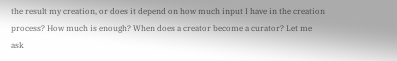the result my creation, or does it depend on how much input I have in the creation process? How much is enough? When does a creator become a curator? Let me ask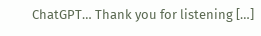ChatGPT… Thank you for listening […]